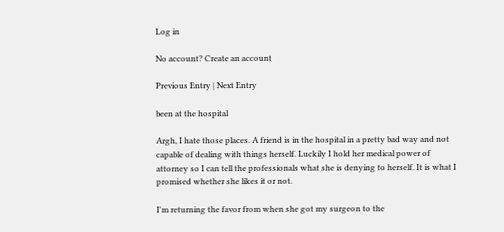Log in

No account? Create an account

Previous Entry | Next Entry

been at the hospital

Argh, I hate those places. A friend is in the hospital in a pretty bad way and not capable of dealing with things herself. Luckily I hold her medical power of attorney so I can tell the professionals what she is denying to herself. It is what I promised whether she likes it or not.

I'm returning the favor from when she got my surgeon to the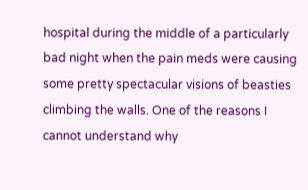hospital during the middle of a particularly bad night when the pain meds were causing some pretty spectacular visions of beasties climbing the walls. One of the reasons I cannot understand why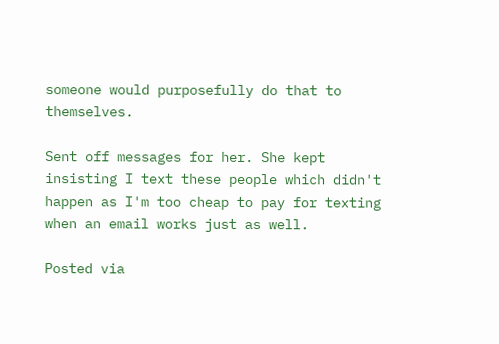someone would purposefully do that to themselves.

Sent off messages for her. She kept insisting I text these people which didn't happen as I'm too cheap to pay for texting when an email works just as well.

Posted via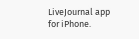LiveJournal app for iPhone.